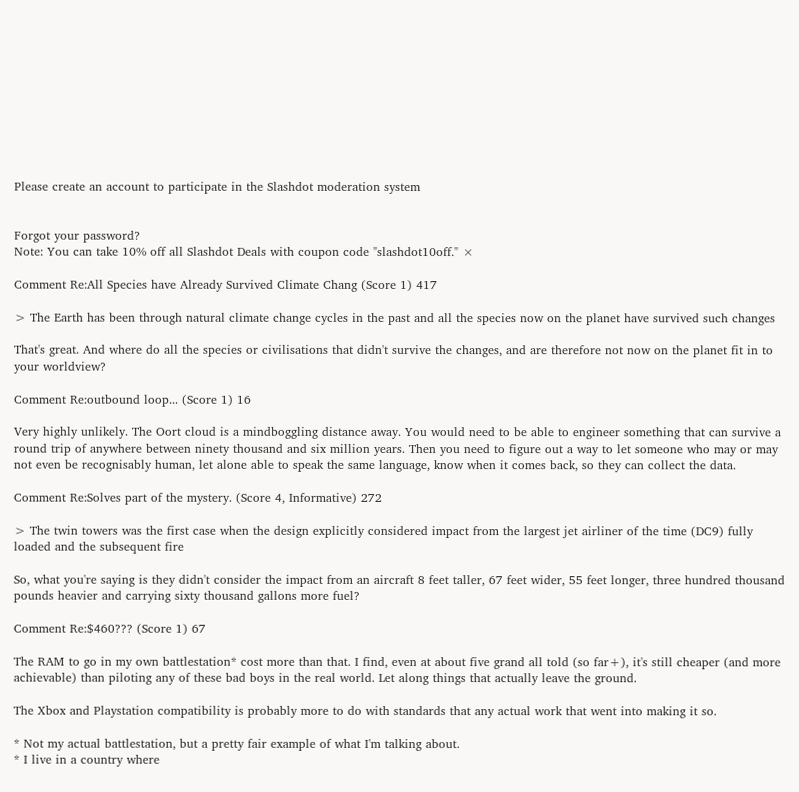Please create an account to participate in the Slashdot moderation system


Forgot your password?
Note: You can take 10% off all Slashdot Deals with coupon code "slashdot10off." ×

Comment Re:All Species have Already Survived Climate Chang (Score 1) 417

> The Earth has been through natural climate change cycles in the past and all the species now on the planet have survived such changes

That's great. And where do all the species or civilisations that didn't survive the changes, and are therefore not now on the planet fit in to your worldview?

Comment Re:outbound loop... (Score 1) 16

Very highly unlikely. The Oort cloud is a mindboggling distance away. You would need to be able to engineer something that can survive a round trip of anywhere between ninety thousand and six million years. Then you need to figure out a way to let someone who may or may not even be recognisably human, let alone able to speak the same language, know when it comes back, so they can collect the data.

Comment Re:Solves part of the mystery. (Score 4, Informative) 272

> The twin towers was the first case when the design explicitly considered impact from the largest jet airliner of the time (DC9) fully loaded and the subsequent fire

So, what you're saying is they didn't consider the impact from an aircraft 8 feet taller, 67 feet wider, 55 feet longer, three hundred thousand pounds heavier and carrying sixty thousand gallons more fuel?

Comment Re:$460??? (Score 1) 67

The RAM to go in my own battlestation* cost more than that. I find, even at about five grand all told (so far+), it's still cheaper (and more achievable) than piloting any of these bad boys in the real world. Let along things that actually leave the ground.

The Xbox and Playstation compatibility is probably more to do with standards that any actual work that went into making it so.

* Not my actual battlestation, but a pretty fair example of what I'm talking about.
* I live in a country where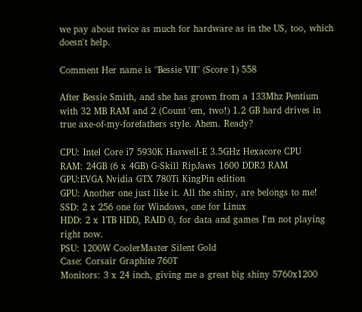we pay about twice as much for hardware as in the US, too, which doesn't help.

Comment Her name is "Bessie VII" (Score 1) 558

After Bessie Smith, and she has grown from a 133Mhz Pentium with 32 MB RAM and 2 (Count 'em, two!) 1.2 GB hard drives in true axe-of-my-forefathers style. Ahem. Ready?

CPU: Intel Core i7 5930K Haswell-E 3.5GHz Hexacore CPU
RAM: 24GB (6 x 4GB) G-Skill RipJaws 1600 DDR3 RAM
GPU:EVGA Nvidia GTX 780Ti KingPin edition
GPU: Another one just like it. All the shiny, are belongs to me!
SSD: 2 x 256 one for Windows, one for Linux
HDD: 2 x 1TB HDD, RAID 0, for data and games I'm not playing right now.
PSU: 1200W CoolerMaster Silent Gold
Case: Corsair Graphite 760T
Monitors: 3 x 24 inch, giving me a great big shiny 5760x1200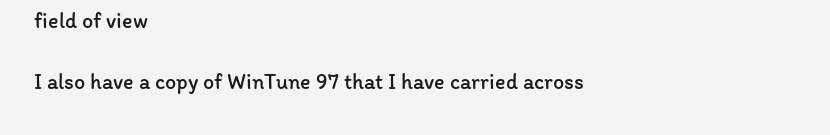field of view

I also have a copy of WinTune 97 that I have carried across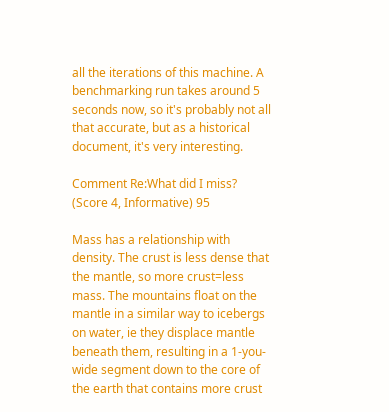all the iterations of this machine. A benchmarking run takes around 5 seconds now, so it's probably not all that accurate, but as a historical document, it's very interesting.

Comment Re:What did I miss? (Score 4, Informative) 95

Mass has a relationship with density. The crust is less dense that the mantle, so more crust=less mass. The mountains float on the mantle in a similar way to icebergs on water, ie they displace mantle beneath them, resulting in a 1-you-wide segment down to the core of the earth that contains more crust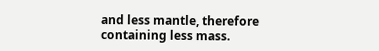and less mantle, therefore containing less mass.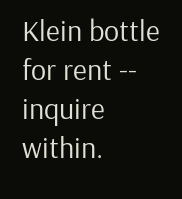Klein bottle for rent -- inquire within.